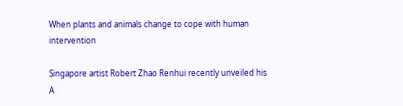When plants and animals change to cope with human intervention

Singapore artist Robert Zhao Renhui recently unveiled his A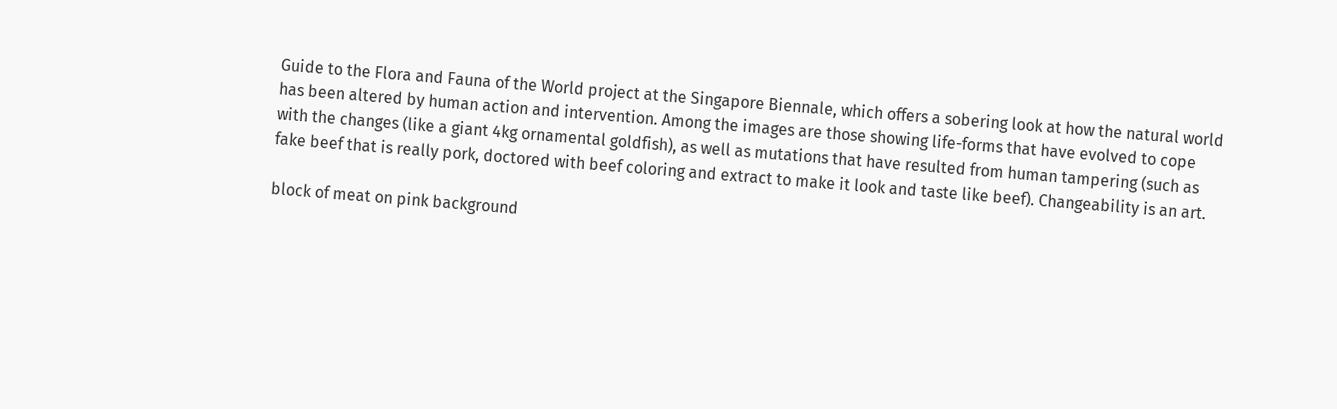Guide to the Flora and Fauna of the World project at the Singapore Biennale, which offers a sobering look at how the natural world has been altered by human action and intervention. Among the images are those showing life-forms that have evolved to cope with the changes (like a giant 4kg ornamental goldfish), as well as mutations that have resulted from human tampering (such as fake beef that is really pork, doctored with beef coloring and extract to make it look and taste like beef). Changeability is an art.

block of meat on pink background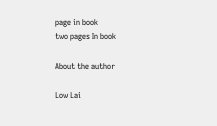page in book
two pages In book

About the author

Low Lai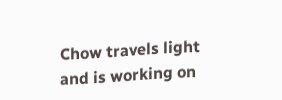Chow travels light and is working on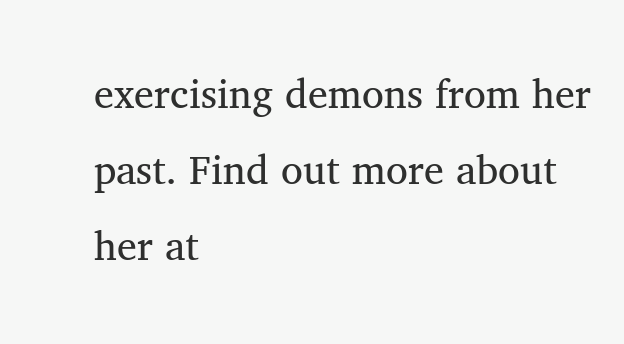exercising demons from her past. Find out more about her at